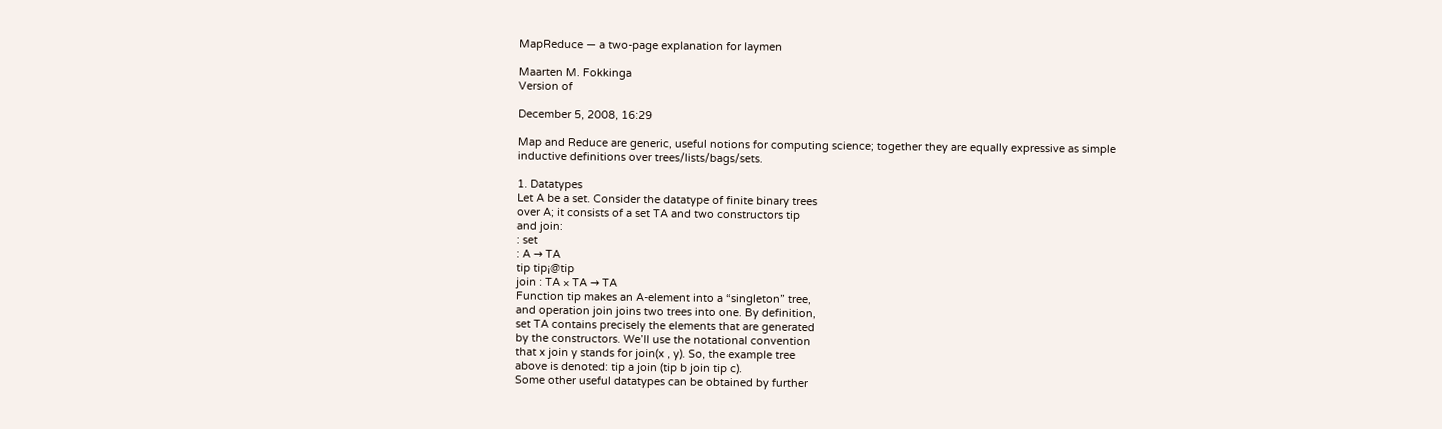MapReduce — a two-page explanation for laymen

Maarten M. Fokkinga
Version of

December 5, 2008, 16:29

Map and Reduce are generic, useful notions for computing science; together they are equally expressive as simple
inductive definitions over trees/lists/bags/sets.

1. Datatypes
Let A be a set. Consider the datatype of finite binary trees
over A; it consists of a set TA and two constructors tip
and join:
: set
: A → TA
tip tip¡@tip
join : TA × TA → TA
Function tip makes an A-element into a “singleton” tree,
and operation join joins two trees into one. By definition,
set TA contains precisely the elements that are generated
by the constructors. We’ll use the notational convention
that x join y stands for join(x , y). So, the example tree
above is denoted: tip a join (tip b join tip c).
Some other useful datatypes can be obtained by further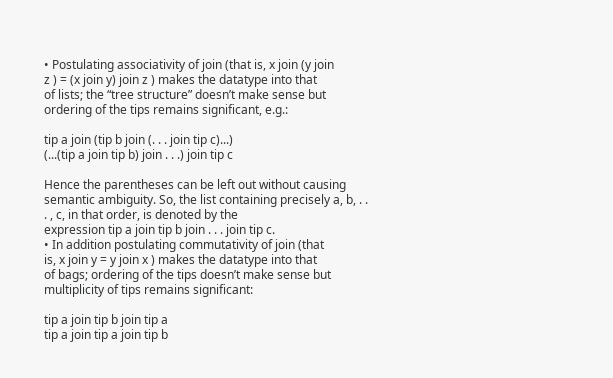• Postulating associativity of join (that is, x join (y join
z ) = (x join y) join z ) makes the datatype into that
of lists; the “tree structure” doesn’t make sense but
ordering of the tips remains significant, e.g.:

tip a join (tip b join (. . . join tip c)...)
(...(tip a join tip b) join . . .) join tip c

Hence the parentheses can be left out without causing semantic ambiguity. So, the list containing precisely a, b, . . . , c, in that order, is denoted by the
expression tip a join tip b join . . . join tip c.
• In addition postulating commutativity of join (that
is, x join y = y join x ) makes the datatype into that
of bags; ordering of the tips doesn’t make sense but
multiplicity of tips remains significant:

tip a join tip b join tip a
tip a join tip a join tip b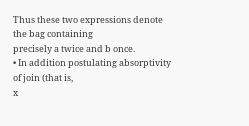Thus these two expressions denote the bag containing
precisely a twice and b once.
• In addition postulating absorptivity of join (that is,
x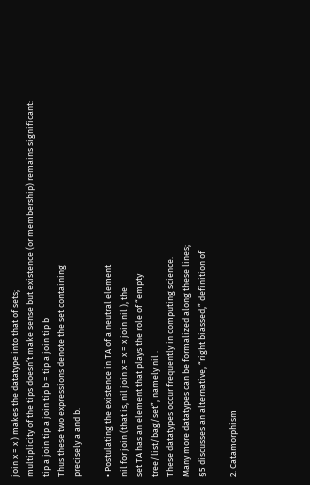join x = x ) makes the datatype into that of sets;
multiplicity of the tips doesn’t make sense but existence (or membership) remains significant:
tip a join tip a join tip b = tip a join tip b
Thus these two expressions denote the set containing
precisely a and b.

• Postulating the existence in TA of a neutral element
nil for join (that is, nil join x = x = x join nil ), the
set TA has an element that plays the role of “empty
tree/list/bag/set”, namely nil .
These datatypes occur frequently in computing science.
Many more datatypes can be formalized along these lines;
§5 discusses an alternative, “right biassed,” definition of

2. Catamorphism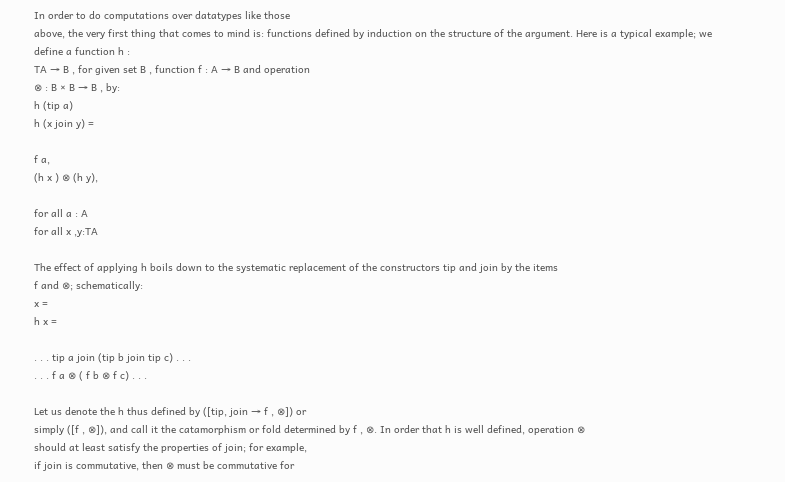In order to do computations over datatypes like those
above, the very first thing that comes to mind is: functions defined by induction on the structure of the argument. Here is a typical example; we define a function h :
TA → B , for given set B , function f : A → B and operation
⊗ : B × B → B , by:
h (tip a)
h (x join y) =

f a,
(h x ) ⊗ (h y),

for all a : A
for all x ,y:TA

The effect of applying h boils down to the systematic replacement of the constructors tip and join by the items
f and ⊗; schematically:
x =
h x =

. . . tip a join (tip b join tip c) . . .
. . . f a ⊗ ( f b ⊗ f c) . . .

Let us denote the h thus defined by ([tip, join → f , ⊗]) or
simply ([f , ⊗]), and call it the catamorphism or fold determined by f , ⊗. In order that h is well defined, operation ⊗
should at least satisfy the properties of join; for example,
if join is commutative, then ⊗ must be commutative for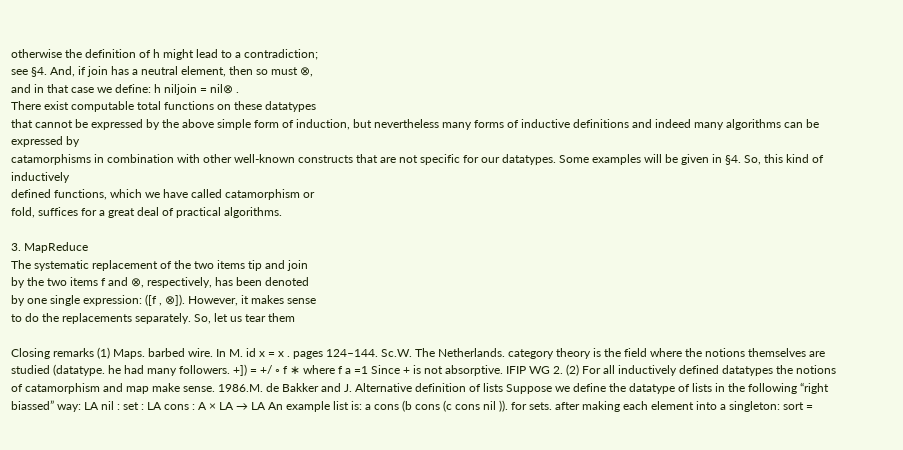otherwise the definition of h might lead to a contradiction;
see §4. And, if join has a neutral element, then so must ⊗,
and in that case we define: h niljoin = nil⊗ .
There exist computable total functions on these datatypes
that cannot be expressed by the above simple form of induction, but nevertheless many forms of inductive definitions and indeed many algorithms can be expressed by
catamorphisms in combination with other well-known constructs that are not specific for our datatypes. Some examples will be given in §4. So, this kind of inductively
defined functions, which we have called catamorphism or
fold, suffices for a great deal of practical algorithms.

3. MapReduce
The systematic replacement of the two items tip and join
by the two items f and ⊗, respectively, has been denoted
by one single expression: ([f , ⊗]). However, it makes sense
to do the replacements separately. So, let us tear them

Closing remarks (1) Maps. barbed wire. In M. id x = x . pages 124–144. Sc.W. The Netherlands. category theory is the field where the notions themselves are studied (datatype. he had many followers. +]) = +/ ◦ f ∗ where f a =1 Since + is not absorptive. IFIP WG 2. (2) For all inductively defined datatypes the notions of catamorphism and map make sense. 1986.M. de Bakker and J. Alternative definition of lists Suppose we define the datatype of lists in the following “right biassed” way: LA nil : set : LA cons : A × LA → LA An example list is: a cons (b cons (c cons nil )). for sets. after making each element into a singleton: sort =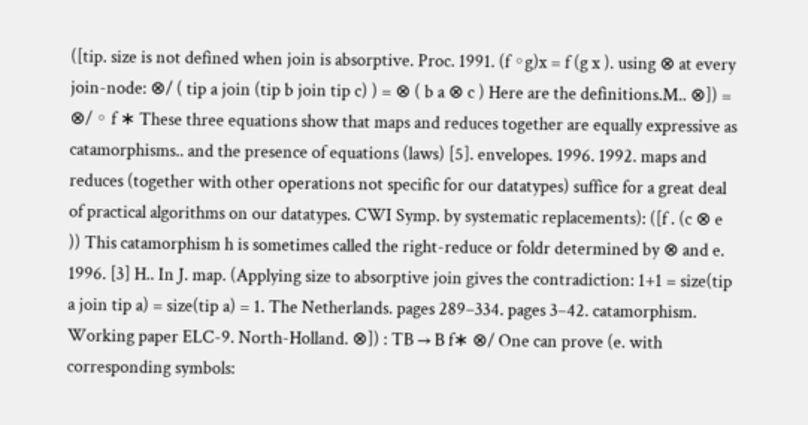([tip. size is not defined when join is absorptive. Proc. 1991. (f ◦g)x = f (g x ). using ⊗ at every join-node: ⊗/ ( tip a join (tip b join tip c) ) = ⊗ ( b a ⊗ c ) Here are the definitions.M.. ⊗]) = ⊗/ ◦ f ∗ These three equations show that maps and reduces together are equally expressive as catamorphisms.. and the presence of equations (laws) [5]. envelopes. 1996. 1992. maps and reduces (together with other operations not specific for our datatypes) suffice for a great deal of practical algorithms on our datatypes. CWI Symp. by systematic replacements): ([f . (c ⊗ e )) This catamorphism h is sometimes called the right-reduce or foldr determined by ⊗ and e. 1996. [3] H.. In J. map. (Applying size to absorptive join gives the contradiction: 1+1 = size(tip a join tip a) = size(tip a) = 1. The Netherlands. pages 289–334. pages 3–42. catamorphism. Working paper ELC-9. North-Holland. ⊗]) : TB → B f∗ ⊗/ One can prove (e. with corresponding symbols: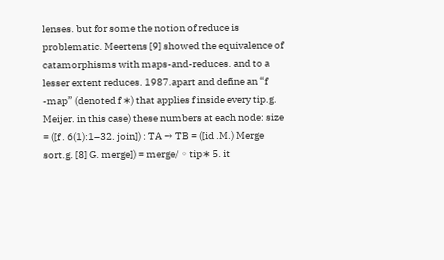lenses. but for some the notion of reduce is problematic. Meertens [9] showed the equivalence of catamorphisms with maps-and-reduces. and to a lesser extent reduces. 1987.apart and define an “f -map” (denoted f ∗) that applies f inside every tip.g. Meijer. in this case) these numbers at each node: size = ([f . 6(1):1–32. join]) : TA → TB = ([id .M.) Merge sort.g. [8] G. merge]) = merge/ ◦ tip∗ 5. it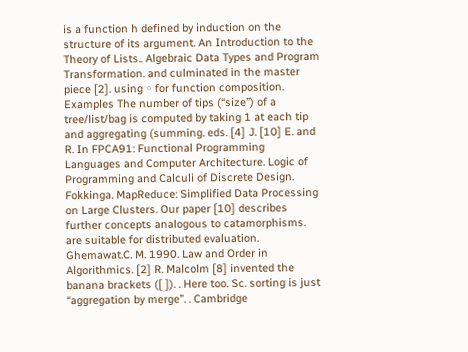is a function h defined by induction on the structure of its argument. An Introduction to the Theory of Lists.. Algebraic Data Types and Program Transformation. and culminated in the master piece [2]. using ◦ for function composition. Examples The number of tips (“size”) of a tree/list/bag is computed by taking 1 at each tip and aggregating (summing. eds. [4] J. [10] E. and R. In FPCA91: Functional Programming Languages and Computer Architecture. Logic of Programming and Calculi of Discrete Design. Fokkinga. MapReduce: Simplified Data Processing on Large Clusters. Our paper [10] describes further concepts analogous to catamorphisms. are suitable for distributed evaluation. Ghemawat.C. M. 1990. Law and Order in Algorithmics. [2] R. Malcolm [8] invented the banana brackets ([ ]). . Here too. Sc. sorting is just “aggregation by merge”. . Cambridge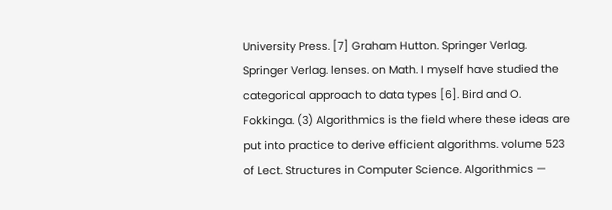University Press. [7] Graham Hutton. Springer Verlag. Springer Verlag. lenses. on Math. I myself have studied the categorical approach to data types [6]. Bird and O. Fokkinga. (3) Algorithmics is the field where these ideas are put into practice to derive efficient algorithms. volume 523 of Lect. Structures in Computer Science. Algorithmics —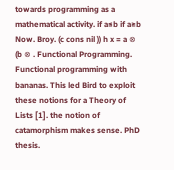towards programming as a mathematical activity. if a≤b if a≥b Now. Broy. (c cons nil )) h x = a ⊗ (b ⊗ . Functional Programming. Functional programming with bananas. This led Bird to exploit these notions for a Theory of Lists [1]. the notion of catamorphism makes sense. PhD thesis.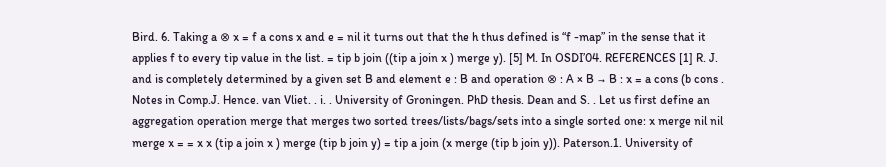Bird. 6. Taking a ⊗ x = f a cons x and e = nil it turns out that the h thus defined is “f -map” in the sense that it applies f to every tip value in the list. = tip b join ((tip a join x ) merge y). [5] M. In OSDI’04. REFERENCES [1] R. J. and is completely determined by a given set B and element e : B and operation ⊗ : A × B → B : x = a cons (b cons . Notes in Comp.J. Hence. van Vliet. . i. . University of Groningen. PhD thesis. Dean and S. . Let us first define an aggregation operation merge that merges two sorted trees/lists/bags/sets into a single sorted one: x merge nil nil merge x = = x x (tip a join x ) merge (tip b join y) = tip a join (x merge (tip b join y)). Paterson.1. University of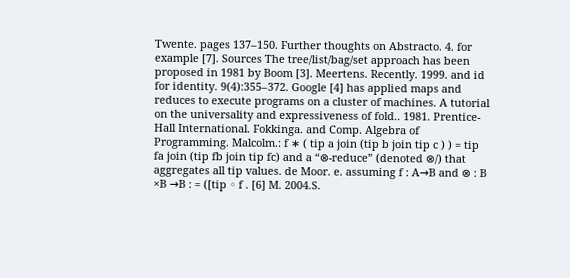Twente. pages 137–150. Further thoughts on Abstracto. 4. for example [7]. Sources The tree/list/bag/set approach has been proposed in 1981 by Boom [3]. Meertens. Recently. 1999. and id for identity. 9(4):355–372. Google [4] has applied maps and reduces to execute programs on a cluster of machines. A tutorial on the universality and expressiveness of fold.. 1981. Prentice-Hall International. Fokkinga. and Comp. Algebra of Programming. Malcolm.: f ∗ ( tip a join (tip b join tip c ) ) = tip fa join (tip fb join tip fc) and a “⊗-reduce” (denoted ⊗/) that aggregates all tip values. de Moor. e. assuming f : A→B and ⊗ : B ×B →B : = ([tip ◦ f . [6] M. 2004.S.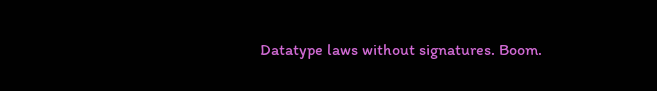Datatype laws without signatures. Boom.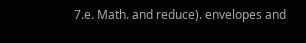7.e. Math. and reduce). envelopes and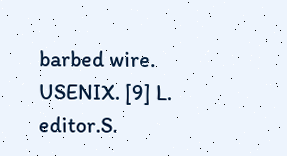barbed wire. USENIX. [9] L. editor.S.